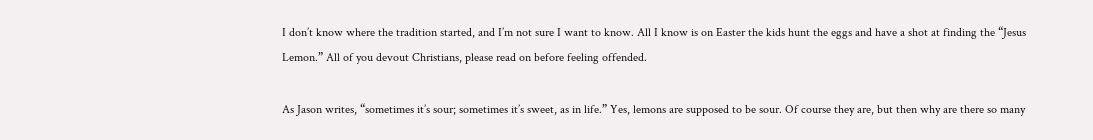I don’t know where the tradition started, and I’m not sure I want to know. All I know is on Easter the kids hunt the eggs and have a shot at finding the “Jesus Lemon.” All of you devout Christians, please read on before feeling offended.

As Jason writes, “sometimes it’s sour; sometimes it’s sweet, as in life.” Yes, lemons are supposed to be sour. Of course they are, but then why are there so many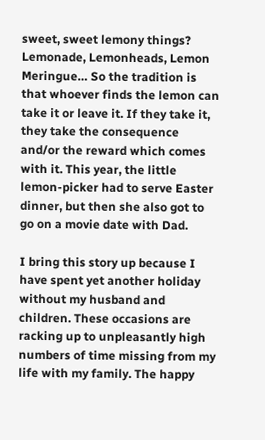sweet, sweet lemony things? Lemonade, Lemonheads, Lemon Meringue… So the tradition is that whoever finds the lemon can take it or leave it. If they take it, they take the consequence and/or the reward which comes with it. This year, the little lemon-picker had to serve Easter dinner, but then she also got to go on a movie date with Dad.

I bring this story up because I have spent yet another holiday without my husband and children. These occasions are racking up to unpleasantly high numbers of time missing from my life with my family. The happy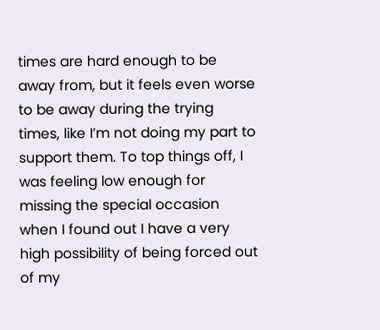times are hard enough to be away from, but it feels even worse to be away during the trying times, like I’m not doing my part to support them. To top things off, I was feeling low enough for missing the special occasion when I found out I have a very high possibility of being forced out of my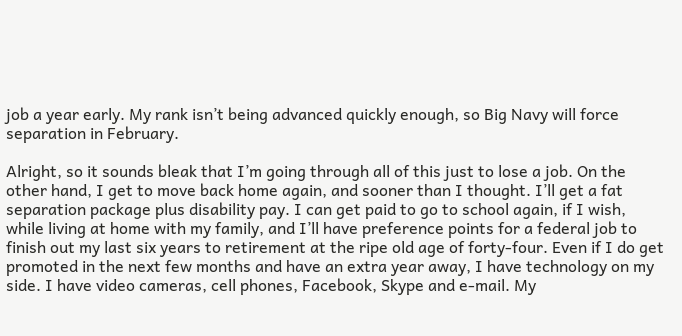job a year early. My rank isn’t being advanced quickly enough, so Big Navy will force separation in February.

Alright, so it sounds bleak that I’m going through all of this just to lose a job. On the other hand, I get to move back home again, and sooner than I thought. I’ll get a fat separation package plus disability pay. I can get paid to go to school again, if I wish, while living at home with my family, and I’ll have preference points for a federal job to finish out my last six years to retirement at the ripe old age of forty-four. Even if I do get promoted in the next few months and have an extra year away, I have technology on my side. I have video cameras, cell phones, Facebook, Skype and e-mail. My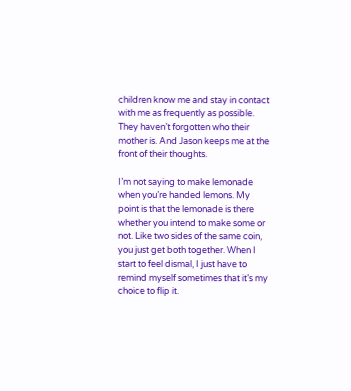children know me and stay in contact with me as frequently as possible. They haven’t forgotten who their mother is. And Jason keeps me at the front of their thoughts.

I’m not saying to make lemonade when you’re handed lemons. My point is that the lemonade is there whether you intend to make some or not. Like two sides of the same coin, you just get both together. When I start to feel dismal, I just have to remind myself sometimes that it’s my choice to flip it.